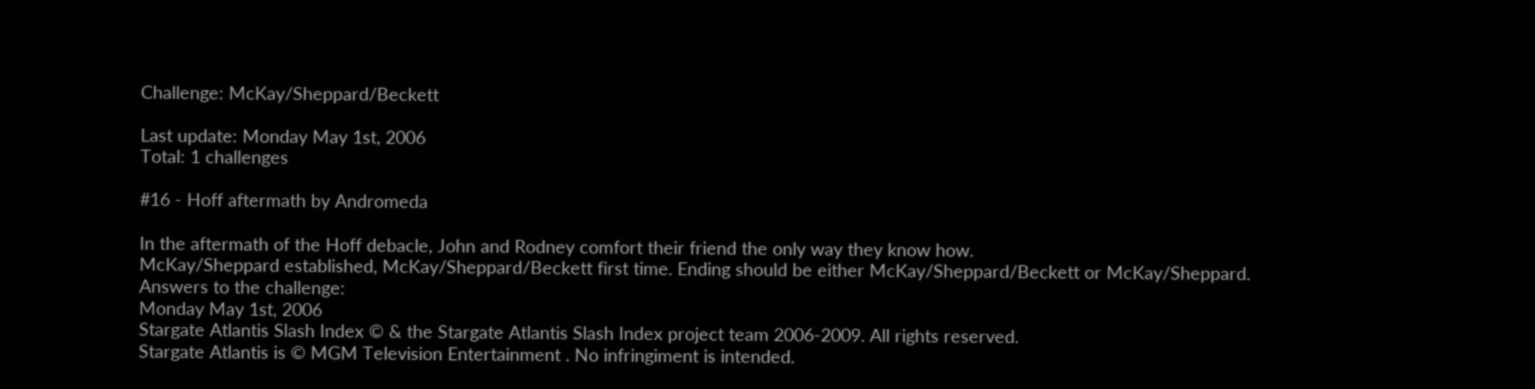Challenge: McKay/Sheppard/Beckett

Last update: Monday May 1st, 2006
Total: 1 challenges

#16 - Hoff aftermath by Andromeda

In the aftermath of the Hoff debacle, John and Rodney comfort their friend the only way they know how.
McKay/Sheppard established, McKay/Sheppard/Beckett first time. Ending should be either McKay/Sheppard/Beckett or McKay/Sheppard.
Answers to the challenge:
Monday May 1st, 2006
Stargate Atlantis Slash Index © & the Stargate Atlantis Slash Index project team 2006-2009. All rights reserved.
Stargate Atlantis is © MGM Television Entertainment . No infringiment is intended.